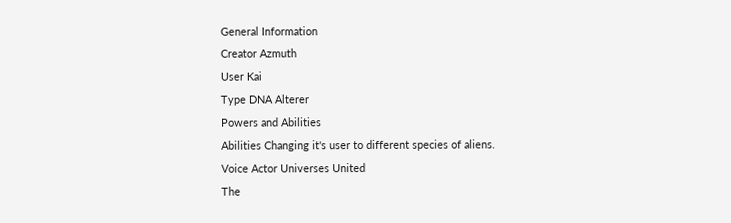General Information
Creator Azmuth
User Kai
Type DNA Alterer
Powers and Abilities
Abilities Changing it's user to different species of aliens.
Voice Actor Universes United
The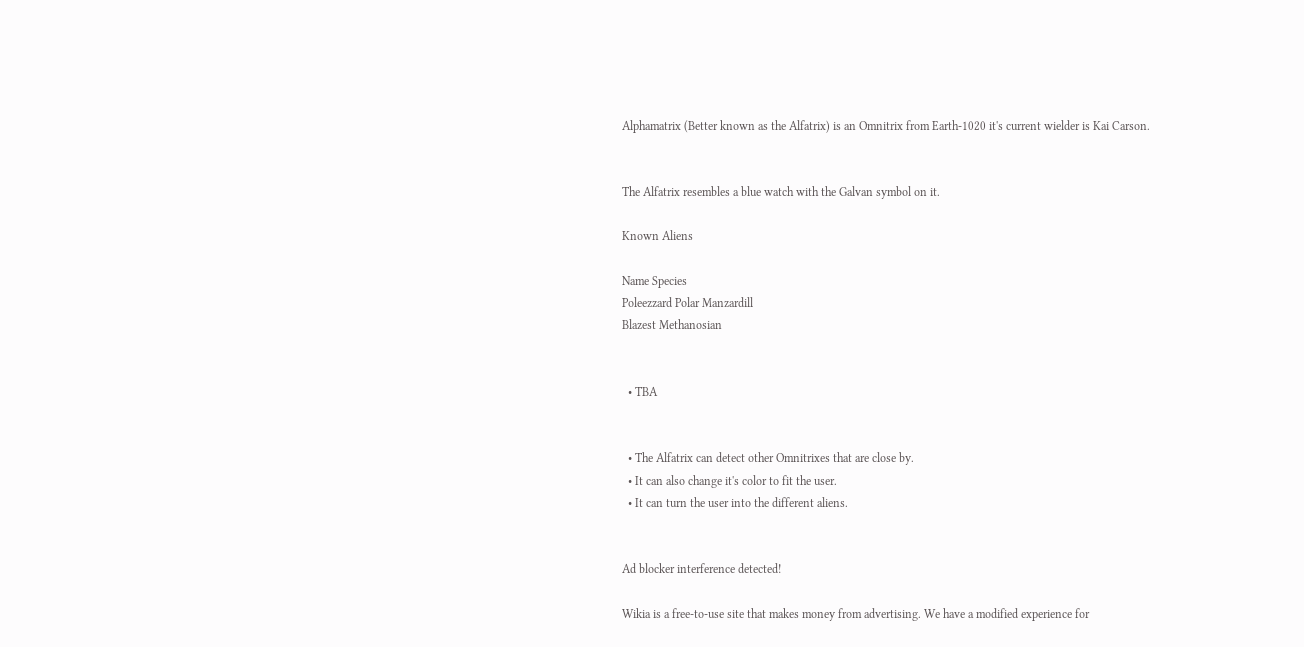Alphamatrix (Better known as the Alfatrix) is an Omnitrix from Earth-1020 it's current wielder is Kai Carson.


The Alfatrix resembles a blue watch with the Galvan symbol on it.

Known Aliens

Name Species
Poleezzard Polar Manzardill
Blazest Methanosian


  • TBA


  • The Alfatrix can detect other Omnitrixes that are close by.
  • It can also change it's color to fit the user.
  • It can turn the user into the different aliens.


Ad blocker interference detected!

Wikia is a free-to-use site that makes money from advertising. We have a modified experience for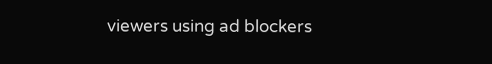viewers using ad blockers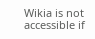Wikia is not accessible if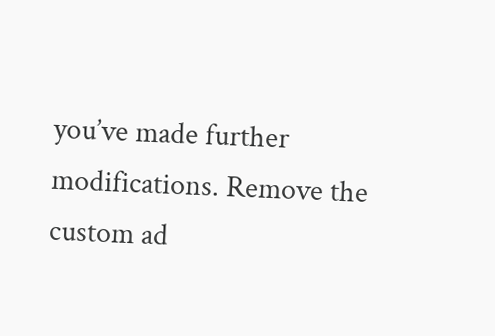you’ve made further modifications. Remove the custom ad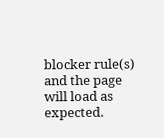blocker rule(s) and the page will load as expected.